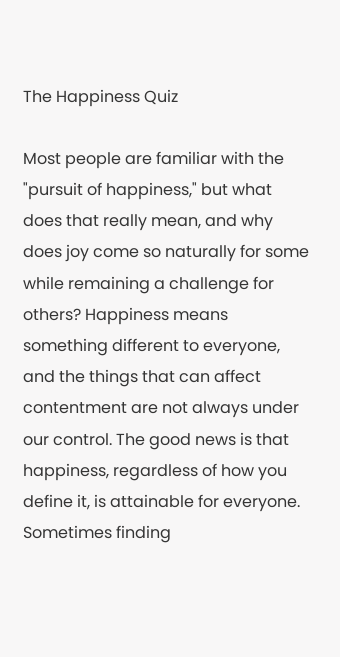The Happiness Quiz

Most people are familiar with the "pursuit of happiness," but what does that really mean, and why does joy come so naturally for some while remaining a challenge for others? Happiness means something different to everyone, and the things that can affect contentment are not always under our control. The good news is that happiness, regardless of how you define it, is attainable for everyone. Sometimes finding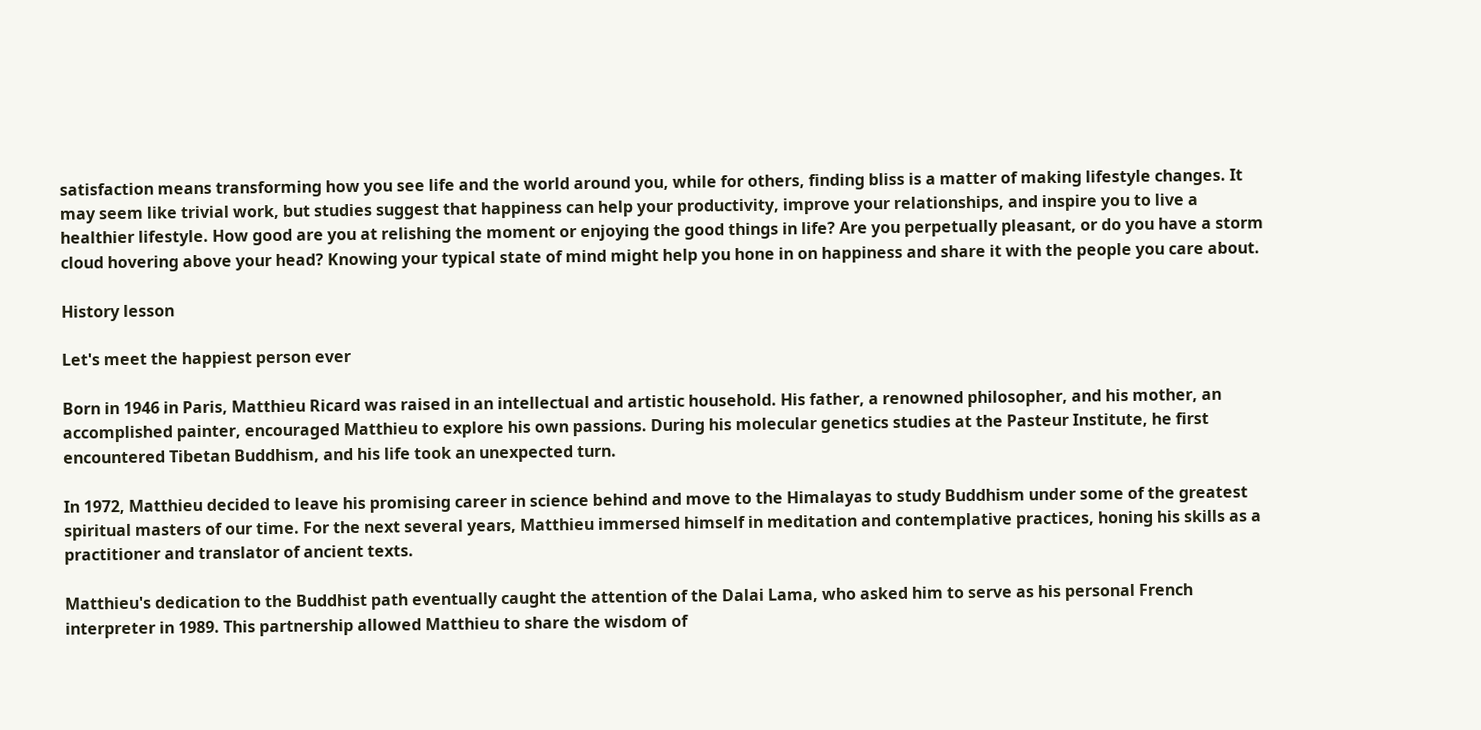satisfaction means transforming how you see life and the world around you, while for others, finding bliss is a matter of making lifestyle changes. It may seem like trivial work, but studies suggest that happiness can help your productivity, improve your relationships, and inspire you to live a healthier lifestyle. How good are you at relishing the moment or enjoying the good things in life? Are you perpetually pleasant, or do you have a storm cloud hovering above your head? Knowing your typical state of mind might help you hone in on happiness and share it with the people you care about.

History lesson

Let's meet the happiest person ever

Born in 1946 in Paris, Matthieu Ricard was raised in an intellectual and artistic household. His father, a renowned philosopher, and his mother, an accomplished painter, encouraged Matthieu to explore his own passions. During his molecular genetics studies at the Pasteur Institute, he first encountered Tibetan Buddhism, and his life took an unexpected turn.

In 1972, Matthieu decided to leave his promising career in science behind and move to the Himalayas to study Buddhism under some of the greatest spiritual masters of our time. For the next several years, Matthieu immersed himself in meditation and contemplative practices, honing his skills as a practitioner and translator of ancient texts.

Matthieu's dedication to the Buddhist path eventually caught the attention of the Dalai Lama, who asked him to serve as his personal French interpreter in 1989. This partnership allowed Matthieu to share the wisdom of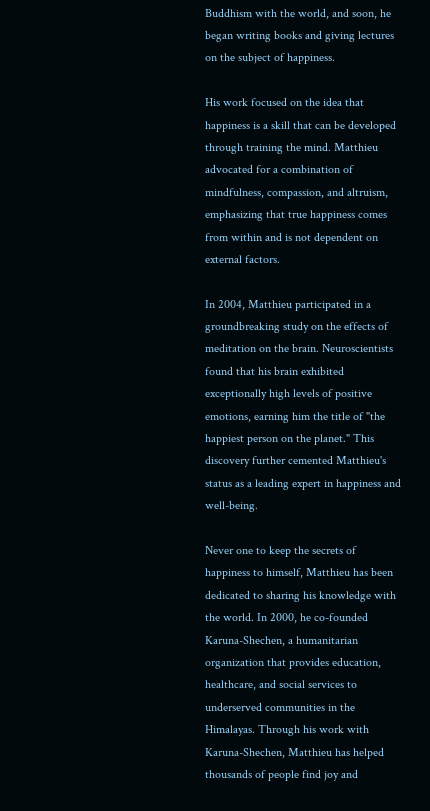Buddhism with the world, and soon, he began writing books and giving lectures on the subject of happiness.

His work focused on the idea that happiness is a skill that can be developed through training the mind. Matthieu advocated for a combination of mindfulness, compassion, and altruism, emphasizing that true happiness comes from within and is not dependent on external factors.

In 2004, Matthieu participated in a groundbreaking study on the effects of meditation on the brain. Neuroscientists found that his brain exhibited exceptionally high levels of positive emotions, earning him the title of "the happiest person on the planet." This discovery further cemented Matthieu's status as a leading expert in happiness and well-being.

Never one to keep the secrets of happiness to himself, Matthieu has been dedicated to sharing his knowledge with the world. In 2000, he co-founded Karuna-Shechen, a humanitarian organization that provides education, healthcare, and social services to underserved communities in the Himalayas. Through his work with Karuna-Shechen, Matthieu has helped thousands of people find joy and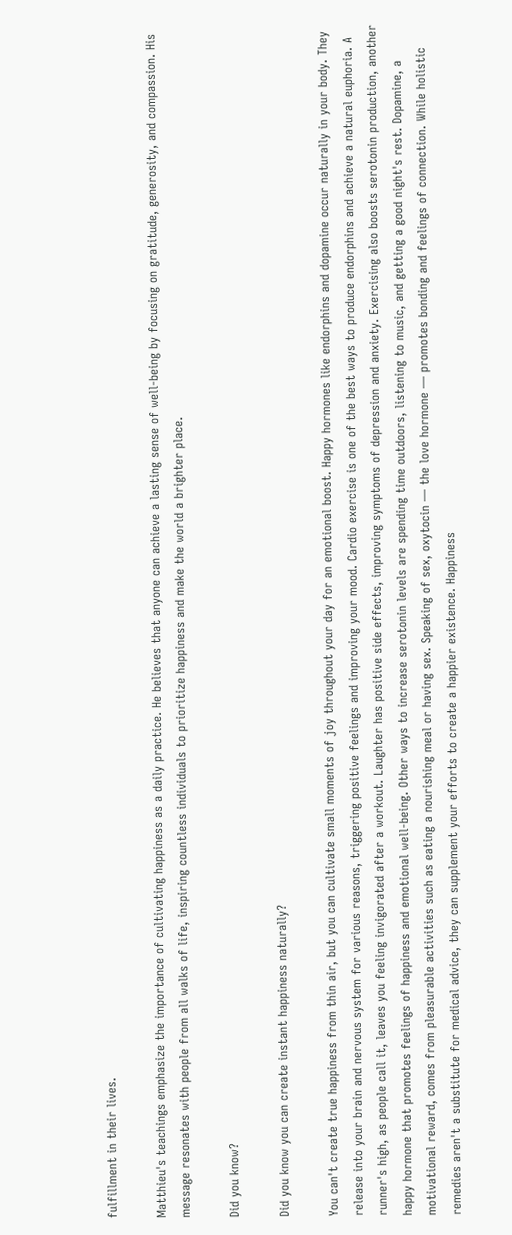fulfillment in their lives.

Matthieu's teachings emphasize the importance of cultivating happiness as a daily practice. He believes that anyone can achieve a lasting sense of well-being by focusing on gratitude, generosity, and compassion. His message resonates with people from all walks of life, inspiring countless individuals to prioritize happiness and make the world a brighter place.

Did you know?

Did you know you can create instant happiness naturally?

You can't create true happiness from thin air, but you can cultivate small moments of joy throughout your day for an emotional boost. Happy hormones like endorphins and dopamine occur naturally in your body. They release into your brain and nervous system for various reasons, triggering positive feelings and improving your mood. Cardio exercise is one of the best ways to produce endorphins and achieve a natural euphoria. A runner's high, as people call it, leaves you feeling invigorated after a workout. Laughter has positive side effects, improving symptoms of depression and anxiety. Exercising also boosts serotonin production, another happy hormone that promotes feelings of happiness and emotional well-being. Other ways to increase serotonin levels are spending time outdoors, listening to music, and getting a good night's rest. Dopamine, a motivational reward, comes from pleasurable activities such as eating a nourishing meal or having sex. Speaking of sex, oxytocin — the love hormone — promotes bonding and feelings of connection. While holistic remedies aren't a substitute for medical advice, they can supplement your efforts to create a happier existence. Happiness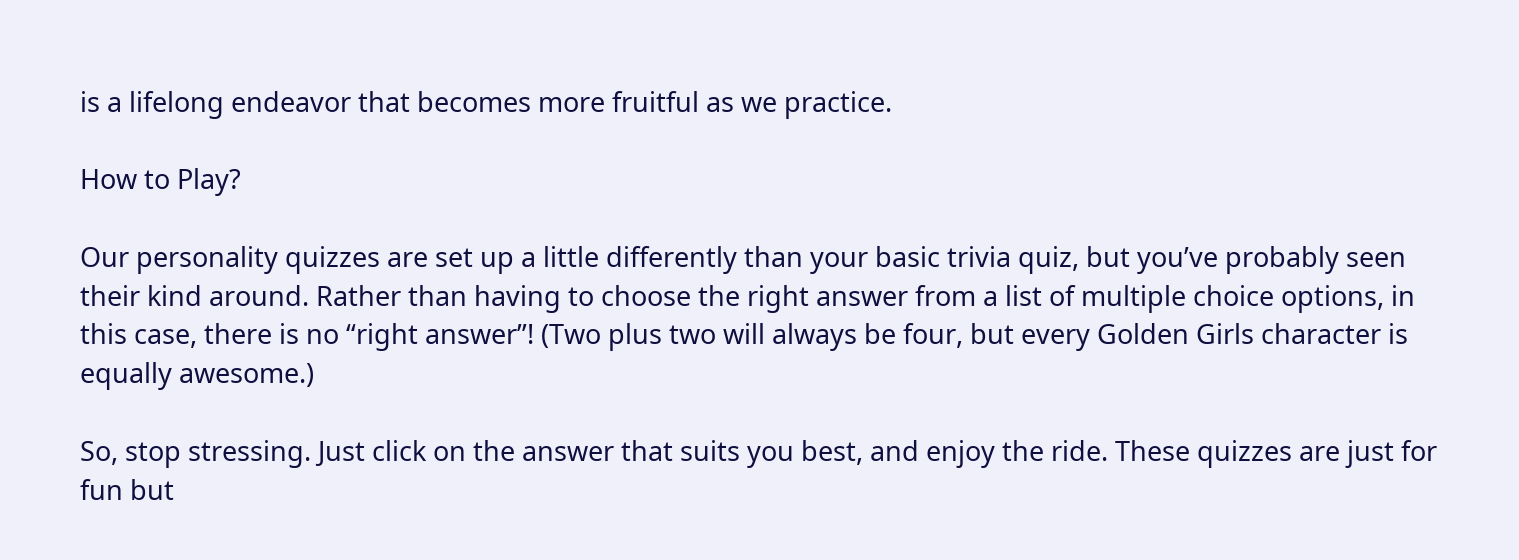is a lifelong endeavor that becomes more fruitful as we practice.

How to Play?

Our personality quizzes are set up a little differently than your basic trivia quiz, but you’ve probably seen their kind around. Rather than having to choose the right answer from a list of multiple choice options, in this case, there is no “right answer”! (Two plus two will always be four, but every Golden Girls character is equally awesome.)

So, stop stressing. Just click on the answer that suits you best, and enjoy the ride. These quizzes are just for fun but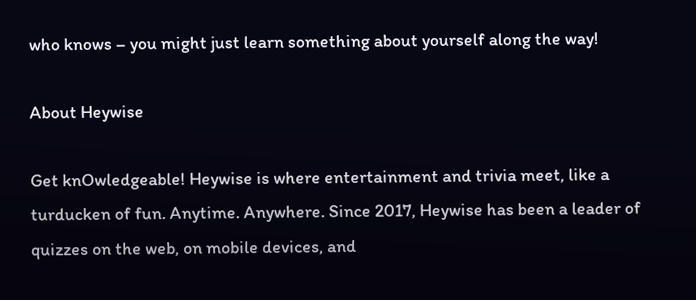who knows – you might just learn something about yourself along the way!

About Heywise

Get knOwledgeable! Heywise is where entertainment and trivia meet, like a turducken of fun. Anytime. Anywhere. Since 2017, Heywise has been a leader of quizzes on the web, on mobile devices, and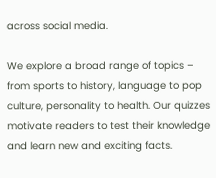across social media.

We explore a broad range of topics – from sports to history, language to pop culture, personality to health. Our quizzes motivate readers to test their knowledge and learn new and exciting facts.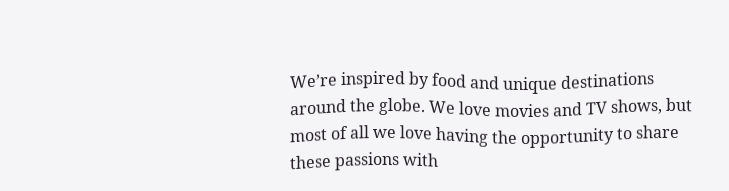We’re inspired by food and unique destinations around the globe. We love movies and TV shows, but most of all we love having the opportunity to share these passions with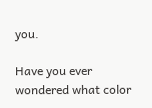you.

Have you ever wondered what color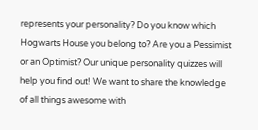represents your personality? Do you know which Hogwarts House you belong to? Are you a Pessimist or an Optimist? Our unique personality quizzes will help you find out! We want to share the knowledge of all things awesome with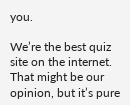you.

We’re the best quiz site on the internet. That might be our opinion, but it’s pure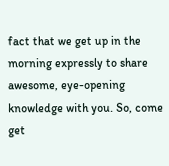fact that we get up in the morning expressly to share awesome, eye-opening knowledge with you. So, come get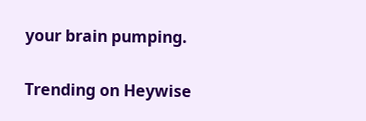your brain pumping.


Trending on Heywise